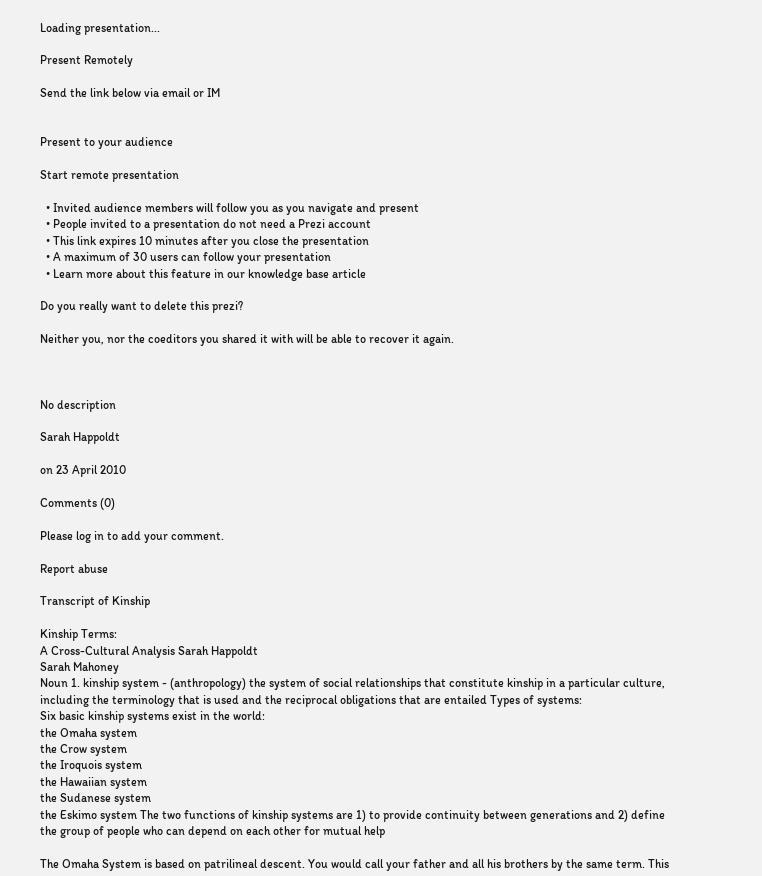Loading presentation...

Present Remotely

Send the link below via email or IM


Present to your audience

Start remote presentation

  • Invited audience members will follow you as you navigate and present
  • People invited to a presentation do not need a Prezi account
  • This link expires 10 minutes after you close the presentation
  • A maximum of 30 users can follow your presentation
  • Learn more about this feature in our knowledge base article

Do you really want to delete this prezi?

Neither you, nor the coeditors you shared it with will be able to recover it again.



No description

Sarah Happoldt

on 23 April 2010

Comments (0)

Please log in to add your comment.

Report abuse

Transcript of Kinship

Kinship Terms:
A Cross-Cultural Analysis Sarah Happoldt
Sarah Mahoney
Noun 1. kinship system - (anthropology) the system of social relationships that constitute kinship in a particular culture, including the terminology that is used and the reciprocal obligations that are entailed Types of systems:
Six basic kinship systems exist in the world:
the Omaha system
the Crow system
the Iroquois system
the Hawaiian system
the Sudanese system
the Eskimo system The two functions of kinship systems are 1) to provide continuity between generations and 2) define the group of people who can depend on each other for mutual help

The Omaha System is based on patrilineal descent. You would call your father and all his brothers by the same term. This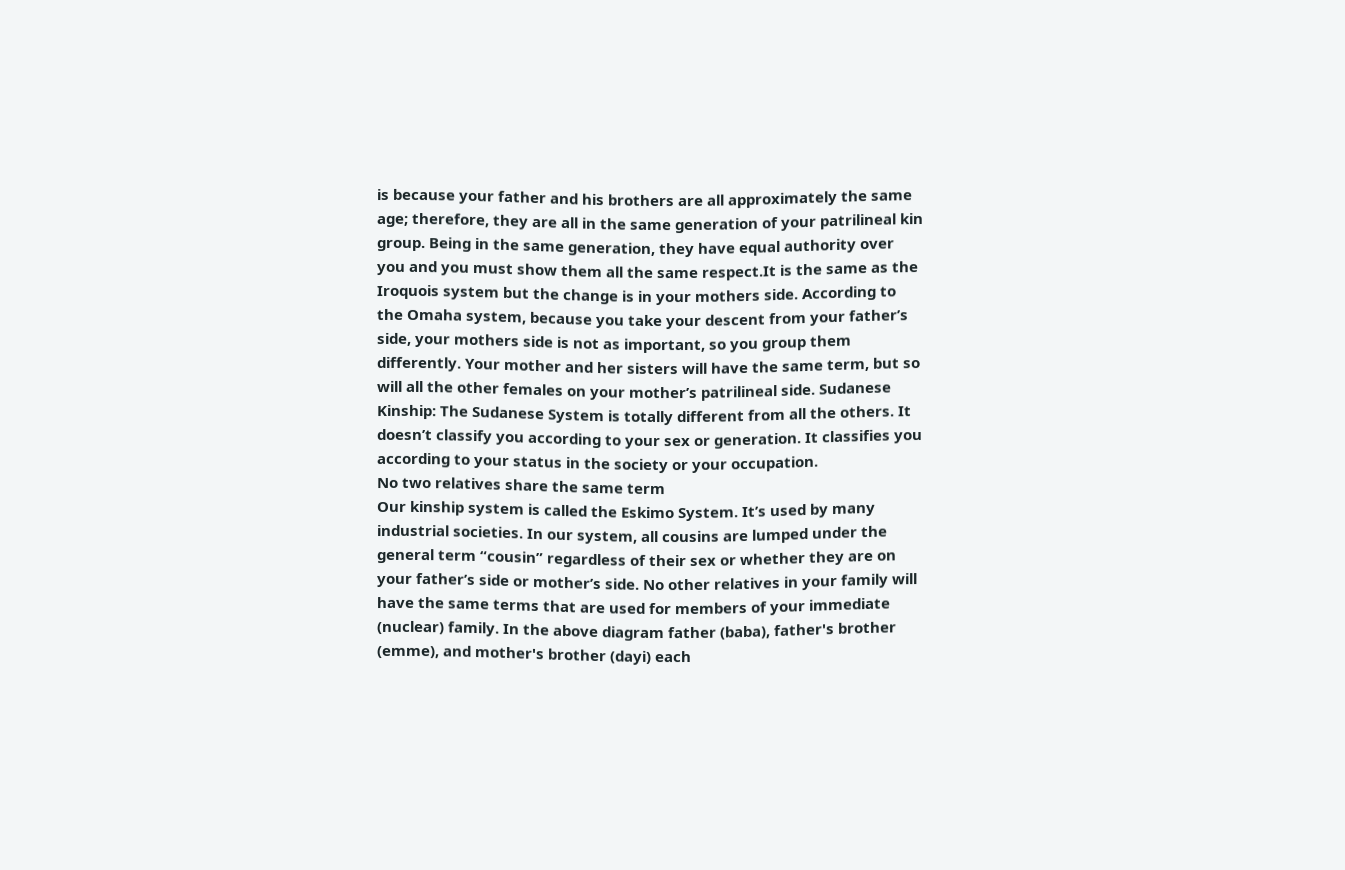is because your father and his brothers are all approximately the same age; therefore, they are all in the same generation of your patrilineal kin group. Being in the same generation, they have equal authority over you and you must show them all the same respect.It is the same as the Iroquois system but the change is in your mothers side. According to the Omaha system, because you take your descent from your father’s side, your mothers side is not as important, so you group them differently. Your mother and her sisters will have the same term, but so will all the other females on your mother’s patrilineal side. Sudanese Kinship: The Sudanese System is totally different from all the others. It doesn’t classify you according to your sex or generation. It classifies you according to your status in the society or your occupation.
No two relatives share the same term
Our kinship system is called the Eskimo System. It’s used by many industrial societies. In our system, all cousins are lumped under the general term “cousin” regardless of their sex or whether they are on your father’s side or mother’s side. No other relatives in your family will have the same terms that are used for members of your immediate (nuclear) family. In the above diagram father (baba), father's brother (emme), and mother's brother (dayi) each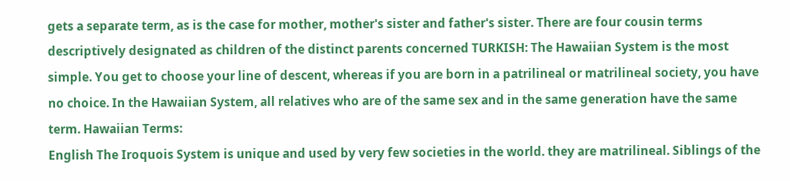gets a separate term, as is the case for mother, mother's sister and father's sister. There are four cousin terms descriptively designated as children of the distinct parents concerned TURKISH: The Hawaiian System is the most simple. You get to choose your line of descent, whereas if you are born in a patrilineal or matrilineal society, you have no choice. In the Hawaiian System, all relatives who are of the same sex and in the same generation have the same term. Hawaiian Terms:
English The Iroquois System is unique and used by very few societies in the world. they are matrilineal. Siblings of the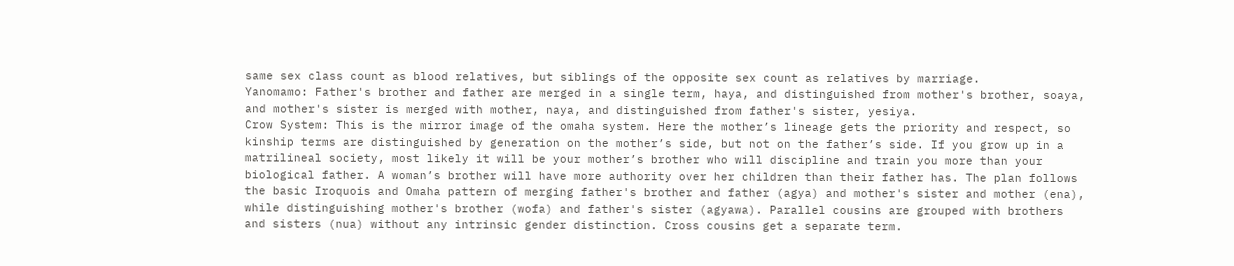same sex class count as blood relatives, but siblings of the opposite sex count as relatives by marriage.
Yanomamo: Father's brother and father are merged in a single term, haya, and distinguished from mother's brother, soaya,
and mother's sister is merged with mother, naya, and distinguished from father's sister, yesiya.
Crow System: This is the mirror image of the omaha system. Here the mother’s lineage gets the priority and respect, so kinship terms are distinguished by generation on the mother’s side, but not on the father’s side. If you grow up in a matrilineal society, most likely it will be your mother’s brother who will discipline and train you more than your biological father. A woman’s brother will have more authority over her children than their father has. The plan follows the basic Iroquois and Omaha pattern of merging father's brother and father (agya) and mother's sister and mother (ena), while distinguishing mother's brother (wofa) and father's sister (agyawa). Parallel cousins are grouped with brothers and sisters (nua) without any intrinsic gender distinction. Cross cousins get a separate term.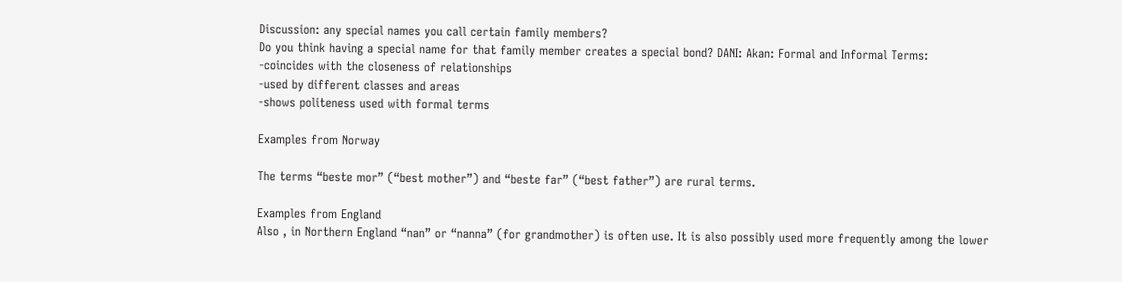Discussion: any special names you call certain family members?
Do you think having a special name for that family member creates a special bond? DANI: Akan: Formal and Informal Terms:
-coincides with the closeness of relationships
-used by different classes and areas
-shows politeness used with formal terms

Examples from Norway

The terms “beste mor” (“best mother”) and “beste far” (“best father”) are rural terms.

Examples from England
Also , in Northern England “nan” or “nanna” (for grandmother) is often use. It is also possibly used more frequently among the lower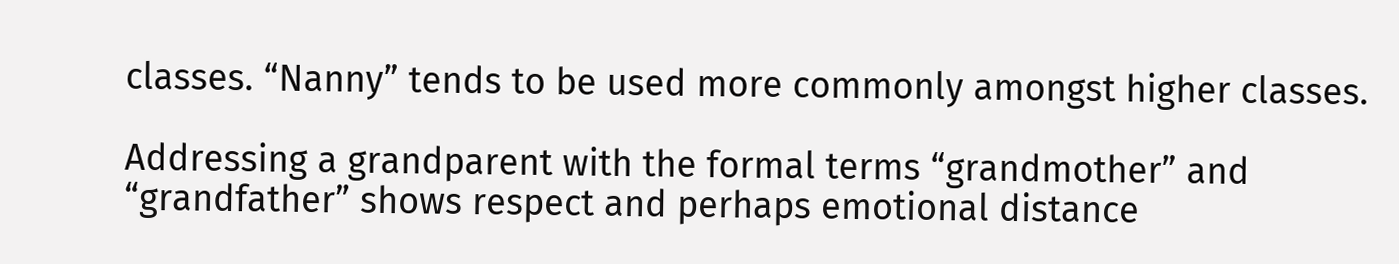classes. “Nanny” tends to be used more commonly amongst higher classes.

Addressing a grandparent with the formal terms “grandmother” and “grandfather” shows respect and perhaps emotional distance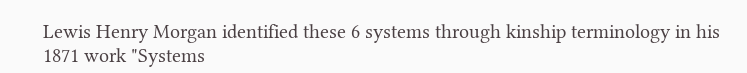Lewis Henry Morgan identified these 6 systems through kinship terminology in his 1871 work "Systems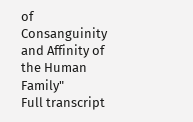of Consanguinity and Affinity of the Human Family"
Full transcript